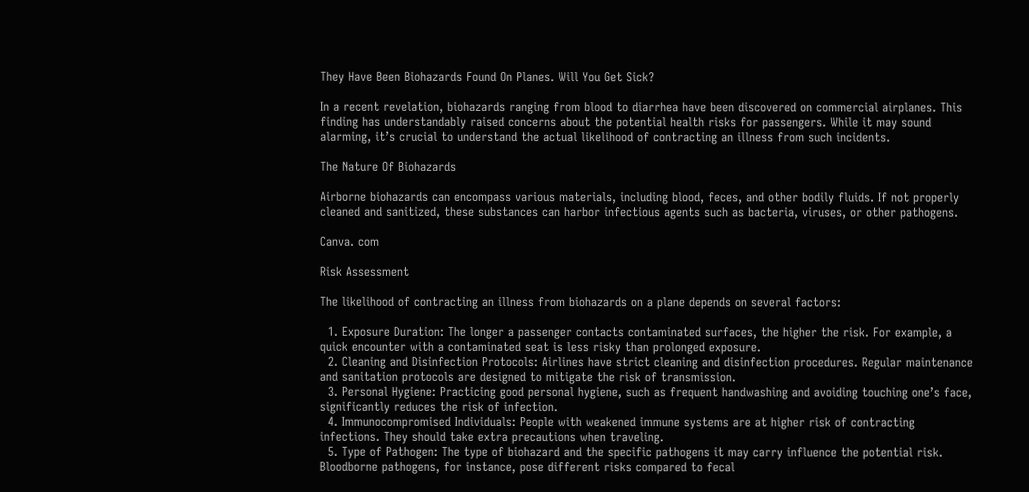They Have Been Biohazards Found On Planes. Will You Get Sick?

In a recent revelation, biohazards ranging from blood to diarrhea have been discovered on commercial airplanes. This finding has understandably raised concerns about the potential health risks for passengers. While it may sound alarming, it’s crucial to understand the actual likelihood of contracting an illness from such incidents.

The Nature Of Biohazards

Airborne biohazards can encompass various materials, including blood, feces, and other bodily fluids. If not properly cleaned and sanitized, these substances can harbor infectious agents such as bacteria, viruses, or other pathogens.

Canva. com

Risk Assessment

The likelihood of contracting an illness from biohazards on a plane depends on several factors:

  1. Exposure Duration: The longer a passenger contacts contaminated surfaces, the higher the risk. For example, a quick encounter with a contaminated seat is less risky than prolonged exposure.
  2. Cleaning and Disinfection Protocols: Airlines have strict cleaning and disinfection procedures. Regular maintenance and sanitation protocols are designed to mitigate the risk of transmission.
  3. Personal Hygiene: Practicing good personal hygiene, such as frequent handwashing and avoiding touching one’s face, significantly reduces the risk of infection.
  4. Immunocompromised Individuals: People with weakened immune systems are at higher risk of contracting infections. They should take extra precautions when traveling.
  5. Type of Pathogen: The type of biohazard and the specific pathogens it may carry influence the potential risk. Bloodborne pathogens, for instance, pose different risks compared to fecal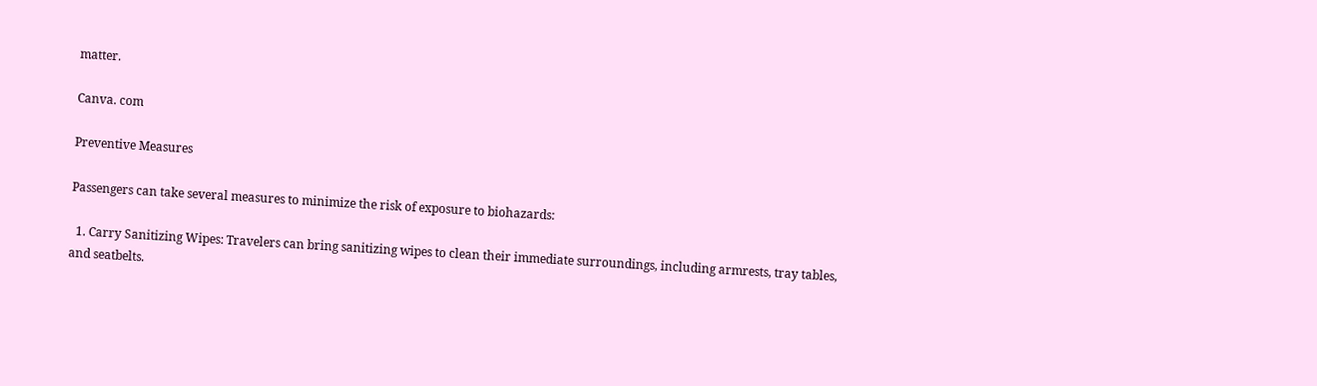matter.

Canva. com

Preventive Measures

Passengers can take several measures to minimize the risk of exposure to biohazards:

  1. Carry Sanitizing Wipes: Travelers can bring sanitizing wipes to clean their immediate surroundings, including armrests, tray tables, and seatbelts.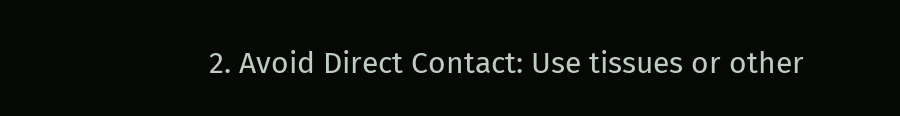2. Avoid Direct Contact: Use tissues or other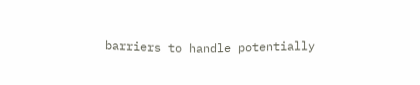barriers to handle potentially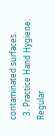contaminated surfaces.
  3. Practice Hand Hygiene: Regular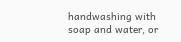handwashing with soap and water, or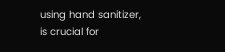using hand sanitizer, is crucial for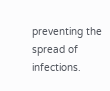preventing the spread of infections.